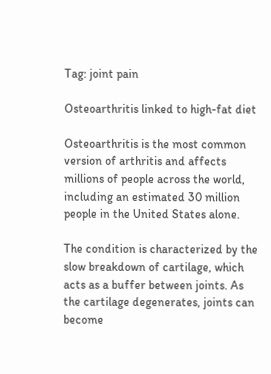Tag: joint pain

Osteoarthritis linked to high-fat diet

Osteoarthritis is the most common version of arthritis and affects millions of people across the world, including an estimated 30 million people in the United States alone.

The condition is characterized by the slow breakdown of cartilage, which acts as a buffer between joints. As the cartilage degenerates, joints can become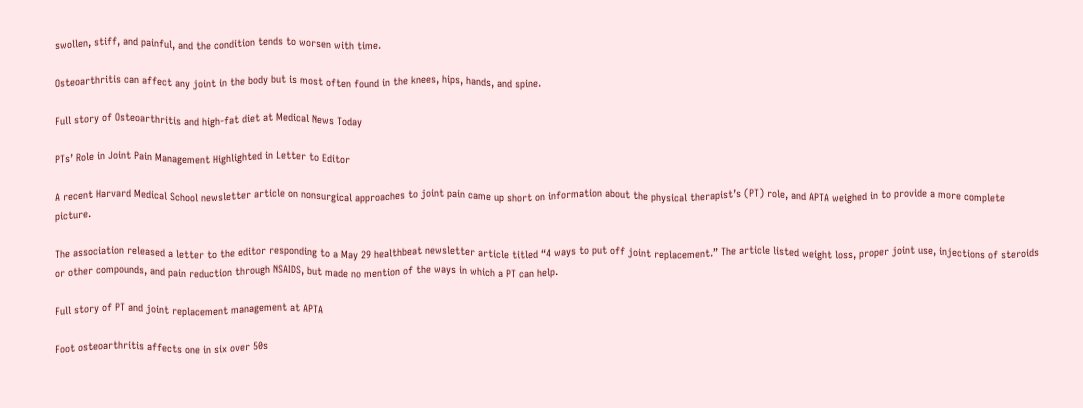swollen, stiff, and painful, and the condition tends to worsen with time.

Osteoarthritis can affect any joint in the body but is most often found in the knees, hips, hands, and spine.

Full story of Osteoarthritis and high-fat diet at Medical News Today

PTs’ Role in Joint Pain Management Highlighted in Letter to Editor

A recent Harvard Medical School newsletter article on nonsurgical approaches to joint pain came up short on information about the physical therapist’s (PT) role, and APTA weighed in to provide a more complete picture.

The association released a letter to the editor responding to a May 29 healthbeat newsletter article titled “4 ways to put off joint replacement.” The article listed weight loss, proper joint use, injections of steroids or other compounds, and pain reduction through NSAIDS, but made no mention of the ways in which a PT can help.

Full story of PT and joint replacement management at APTA

Foot osteoarthritis affects one in six over 50s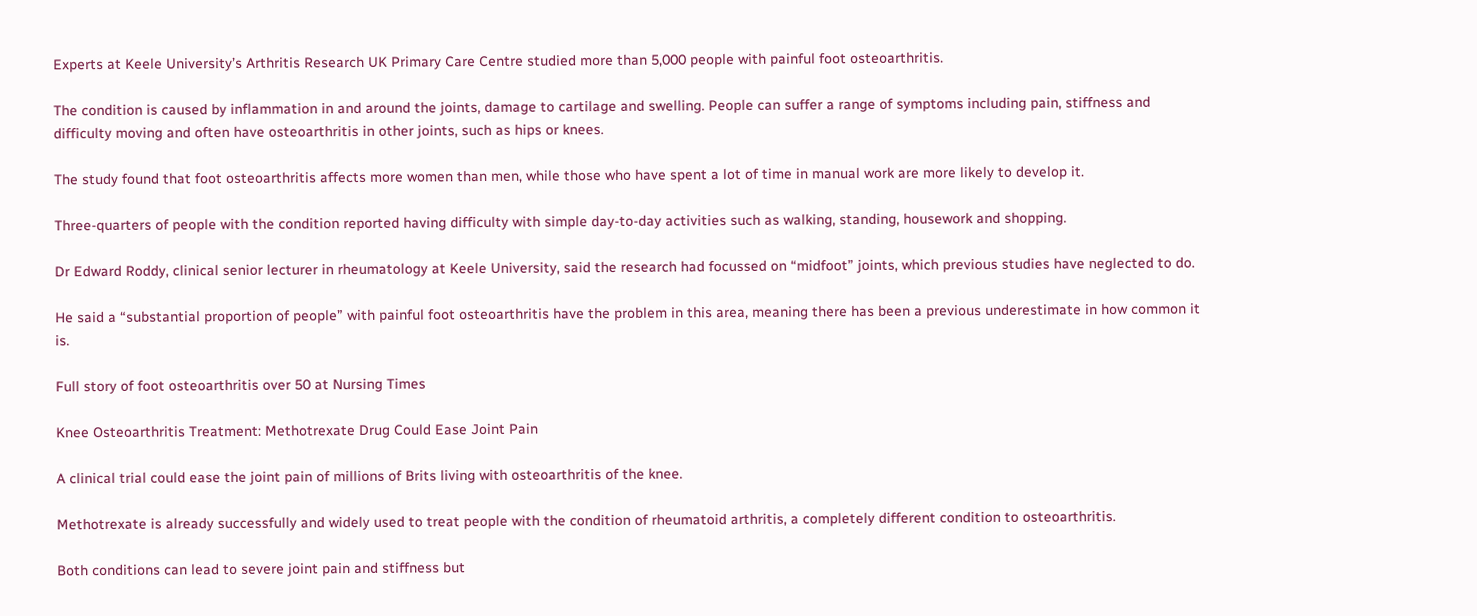Experts at Keele University’s Arthritis Research UK Primary Care Centre studied more than 5,000 people with painful foot osteoarthritis.

The condition is caused by inflammation in and around the joints, damage to cartilage and swelling. People can suffer a range of symptoms including pain, stiffness and difficulty moving and often have osteoarthritis in other joints, such as hips or knees.

The study found that foot osteoarthritis affects more women than men, while those who have spent a lot of time in manual work are more likely to develop it.

Three-quarters of people with the condition reported having difficulty with simple day-to-day activities such as walking, standing, housework and shopping.

Dr Edward Roddy, clinical senior lecturer in rheumatology at Keele University, said the research had focussed on “midfoot” joints, which previous studies have neglected to do.

He said a “substantial proportion of people” with painful foot osteoarthritis have the problem in this area, meaning there has been a previous underestimate in how common it is.

Full story of foot osteoarthritis over 50 at Nursing Times

Knee Osteoarthritis Treatment: Methotrexate Drug Could Ease Joint Pain

A clinical trial could ease the joint pain of millions of Brits living with osteoarthritis of the knee.

Methotrexate is already successfully and widely used to treat people with the condition of rheumatoid arthritis, a completely different condition to osteoarthritis.

Both conditions can lead to severe joint pain and stiffness but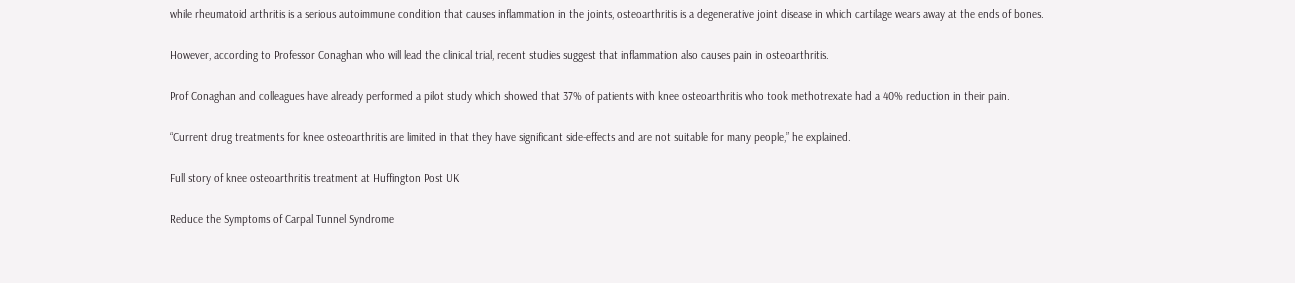while rheumatoid arthritis is a serious autoimmune condition that causes inflammation in the joints, osteoarthritis is a degenerative joint disease in which cartilage wears away at the ends of bones.

However, according to Professor Conaghan who will lead the clinical trial, recent studies suggest that inflammation also causes pain in osteoarthritis.

Prof Conaghan and colleagues have already performed a pilot study which showed that 37% of patients with knee osteoarthritis who took methotrexate had a 40% reduction in their pain.

“Current drug treatments for knee osteoarthritis are limited in that they have significant side-effects and are not suitable for many people,” he explained.

Full story of knee osteoarthritis treatment at Huffington Post UK

Reduce the Symptoms of Carpal Tunnel Syndrome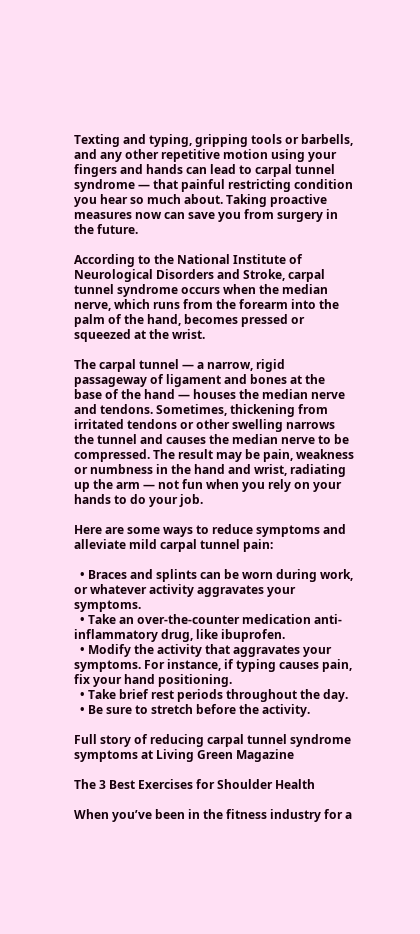Texting and typing, gripping tools or barbells, and any other repetitive motion using your fingers and hands can lead to carpal tunnel syndrome — that painful restricting condition you hear so much about. Taking proactive measures now can save you from surgery in the future.

According to the National Institute of Neurological Disorders and Stroke, carpal tunnel syndrome occurs when the median nerve, which runs from the forearm into the palm of the hand, becomes pressed or squeezed at the wrist.

The carpal tunnel — a narrow, rigid passageway of ligament and bones at the base of the hand — houses the median nerve and tendons. Sometimes, thickening from irritated tendons or other swelling narrows the tunnel and causes the median nerve to be compressed. The result may be pain, weakness or numbness in the hand and wrist, radiating up the arm — not fun when you rely on your hands to do your job.

Here are some ways to reduce symptoms and alleviate mild carpal tunnel pain:

  • Braces and splints can be worn during work, or whatever activity aggravates your symptoms.
  • Take an over-the-counter medication anti-inflammatory drug, like ibuprofen.
  • Modify the activity that aggravates your symptoms. For instance, if typing causes pain, fix your hand positioning.
  • Take brief rest periods throughout the day.
  • Be sure to stretch before the activity.

Full story of reducing carpal tunnel syndrome symptoms at Living Green Magazine

The 3 Best Exercises for Shoulder Health

When you’ve been in the fitness industry for a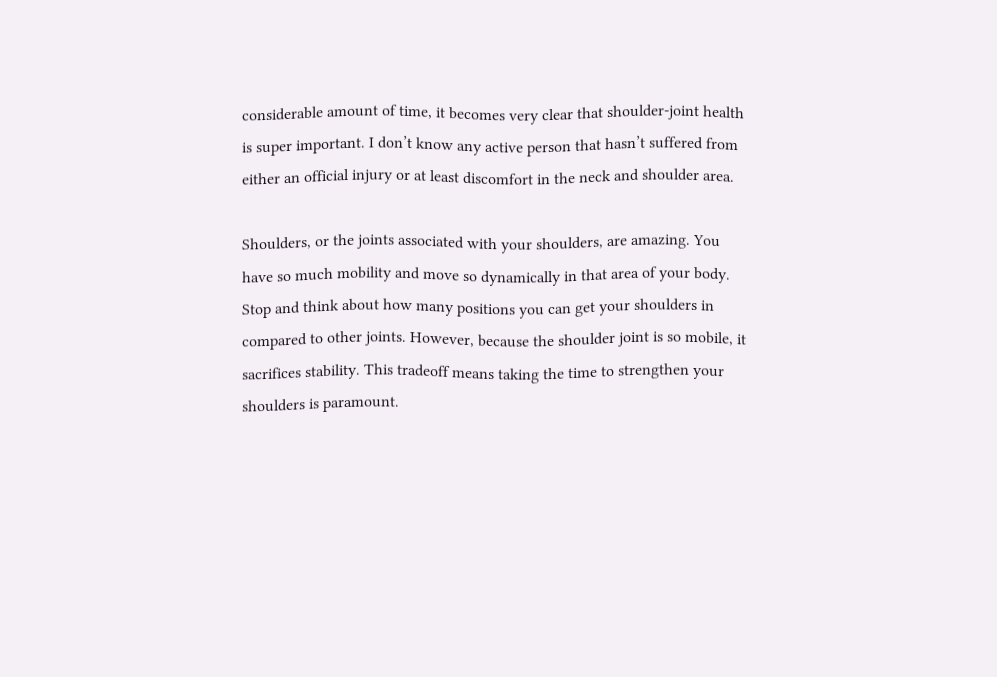considerable amount of time, it becomes very clear that shoulder-joint health is super important. I don’t know any active person that hasn’t suffered from either an official injury or at least discomfort in the neck and shoulder area.

Shoulders, or the joints associated with your shoulders, are amazing. You have so much mobility and move so dynamically in that area of your body. Stop and think about how many positions you can get your shoulders in compared to other joints. However, because the shoulder joint is so mobile, it sacrifices stability. This tradeoff means taking the time to strengthen your shoulders is paramount.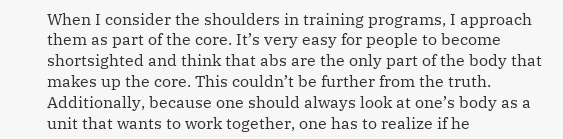When I consider the shoulders in training programs, I approach them as part of the core. It’s very easy for people to become shortsighted and think that abs are the only part of the body that makes up the core. This couldn’t be further from the truth. Additionally, because one should always look at one’s body as a unit that wants to work together, one has to realize if he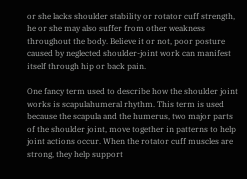or she lacks shoulder stability or rotator cuff strength, he or she may also suffer from other weakness throughout the body. Believe it or not, poor posture caused by neglected shoulder-joint work can manifest itself through hip or back pain.

One fancy term used to describe how the shoulder joint works is scapulahumeral rhythm. This term is used because the scapula and the humerus, two major parts of the shoulder joint, move together in patterns to help joint actions occur. When the rotator cuff muscles are strong, they help support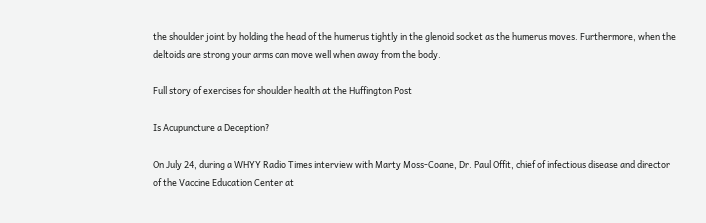the shoulder joint by holding the head of the humerus tightly in the glenoid socket as the humerus moves. Furthermore, when the deltoids are strong your arms can move well when away from the body.

Full story of exercises for shoulder health at the Huffington Post

Is Acupuncture a Deception?

On July 24, during a WHYY Radio Times interview with Marty Moss-Coane, Dr. Paul Offit, chief of infectious disease and director of the Vaccine Education Center at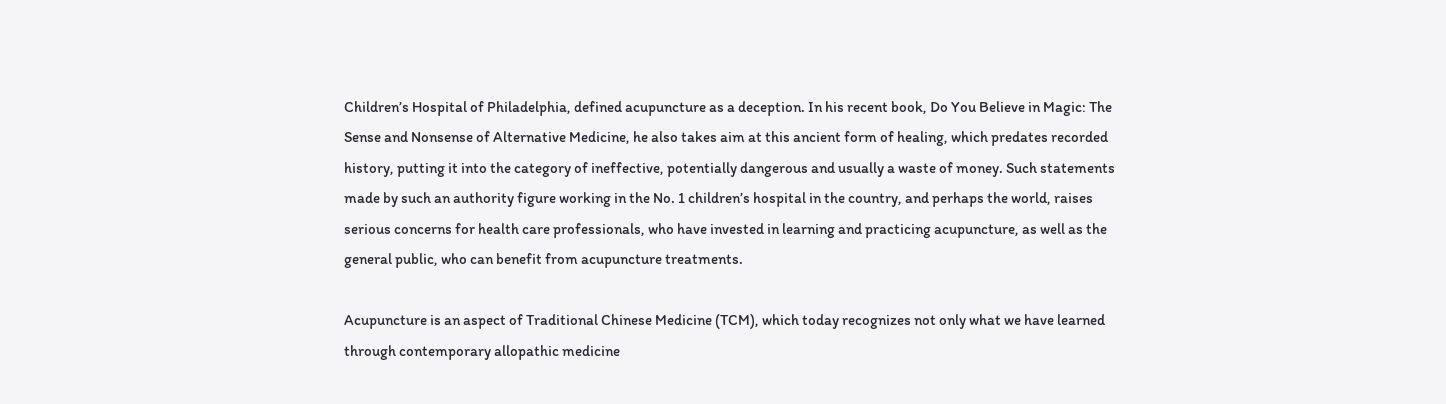Children’s Hospital of Philadelphia, defined acupuncture as a deception. In his recent book, Do You Believe in Magic: The Sense and Nonsense of Alternative Medicine, he also takes aim at this ancient form of healing, which predates recorded history, putting it into the category of ineffective, potentially dangerous and usually a waste of money. Such statements made by such an authority figure working in the No. 1 children’s hospital in the country, and perhaps the world, raises serious concerns for health care professionals, who have invested in learning and practicing acupuncture, as well as the general public, who can benefit from acupuncture treatments.

Acupuncture is an aspect of Traditional Chinese Medicine (TCM), which today recognizes not only what we have learned through contemporary allopathic medicine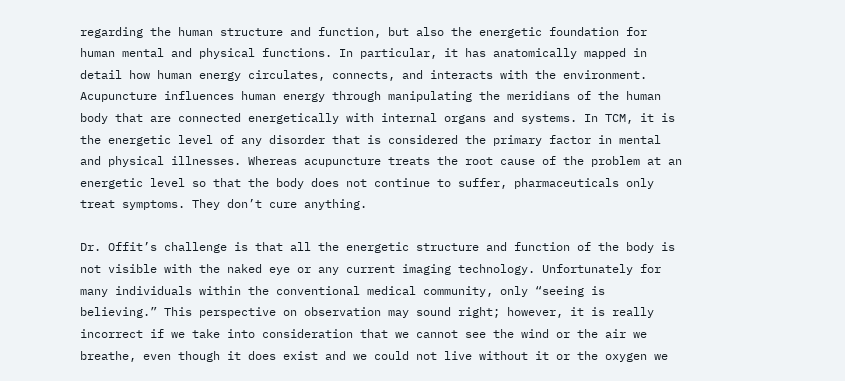regarding the human structure and function, but also the energetic foundation for human mental and physical functions. In particular, it has anatomically mapped in detail how human energy circulates, connects, and interacts with the environment. Acupuncture influences human energy through manipulating the meridians of the human body that are connected energetically with internal organs and systems. In TCM, it is the energetic level of any disorder that is considered the primary factor in mental and physical illnesses. Whereas acupuncture treats the root cause of the problem at an energetic level so that the body does not continue to suffer, pharmaceuticals only treat symptoms. They don’t cure anything.

Dr. Offit’s challenge is that all the energetic structure and function of the body is not visible with the naked eye or any current imaging technology. Unfortunately for many individuals within the conventional medical community, only “seeing is believing.” This perspective on observation may sound right; however, it is really incorrect if we take into consideration that we cannot see the wind or the air we breathe, even though it does exist and we could not live without it or the oxygen we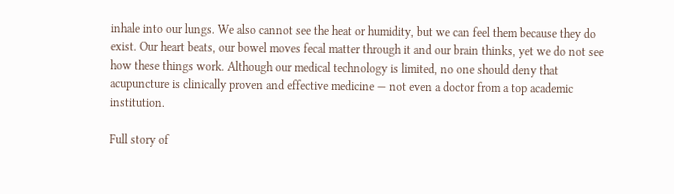inhale into our lungs. We also cannot see the heat or humidity, but we can feel them because they do exist. Our heart beats, our bowel moves fecal matter through it and our brain thinks, yet we do not see how these things work. Although our medical technology is limited, no one should deny that acupuncture is clinically proven and effective medicine — not even a doctor from a top academic institution.

Full story of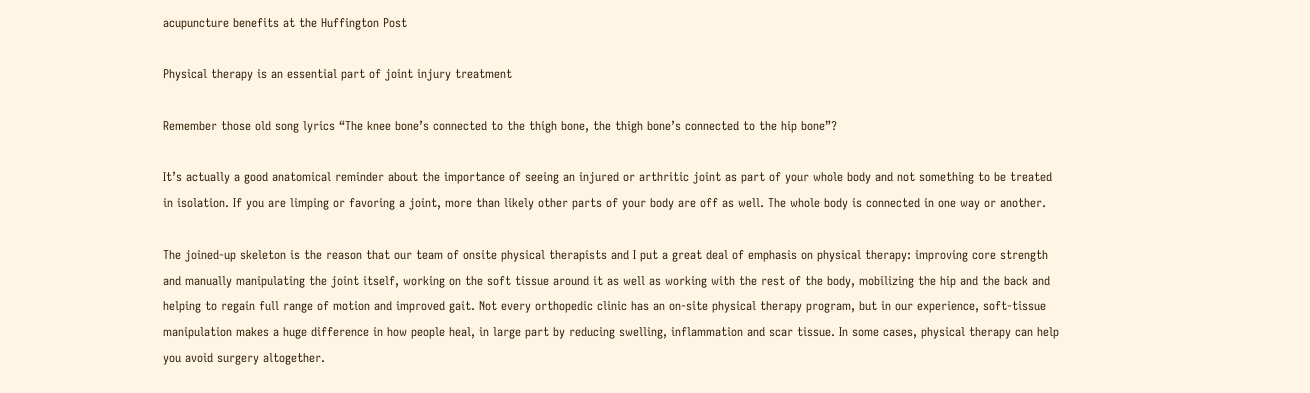acupuncture benefits at the Huffington Post

Physical therapy is an essential part of joint injury treatment

Remember those old song lyrics “The knee bone’s connected to the thigh bone, the thigh bone’s connected to the hip bone”?

It’s actually a good anatomical reminder about the importance of seeing an injured or arthritic joint as part of your whole body and not something to be treated in isolation. If you are limping or favoring a joint, more than likely other parts of your body are off as well. The whole body is connected in one way or another.

The joined-up skeleton is the reason that our team of onsite physical therapists and I put a great deal of emphasis on physical therapy: improving core strength and manually manipulating the joint itself, working on the soft tissue around it as well as working with the rest of the body, mobilizing the hip and the back and helping to regain full range of motion and improved gait. Not every orthopedic clinic has an on-site physical therapy program, but in our experience, soft-tissue manipulation makes a huge difference in how people heal, in large part by reducing swelling, inflammation and scar tissue. In some cases, physical therapy can help you avoid surgery altogether.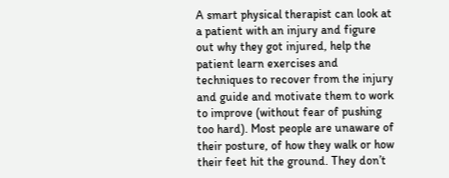A smart physical therapist can look at a patient with an injury and figure out why they got injured, help the patient learn exercises and techniques to recover from the injury and guide and motivate them to work to improve (without fear of pushing too hard). Most people are unaware of their posture, of how they walk or how their feet hit the ground. They don’t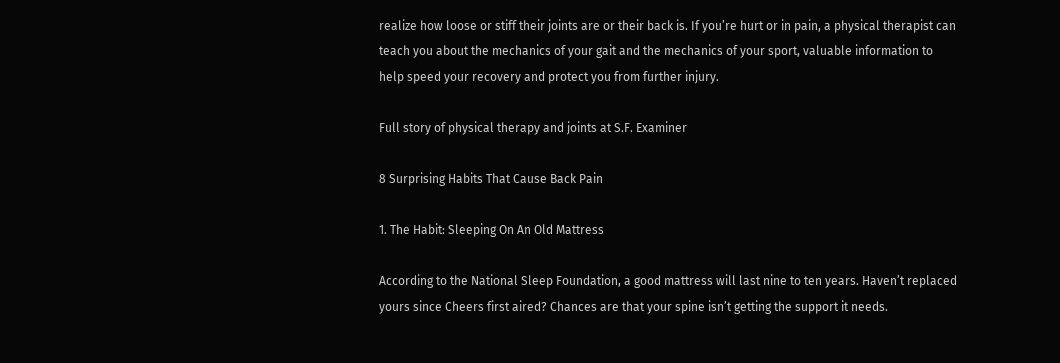realize how loose or stiff their joints are or their back is. If you’re hurt or in pain, a physical therapist can teach you about the mechanics of your gait and the mechanics of your sport, valuable information to help speed your recovery and protect you from further injury.

Full story of physical therapy and joints at S.F. Examiner

8 Surprising Habits That Cause Back Pain

1. The Habit: Sleeping On An Old Mattress

According to the National Sleep Foundation, a good mattress will last nine to ten years. Haven’t replaced yours since Cheers first aired? Chances are that your spine isn’t getting the support it needs.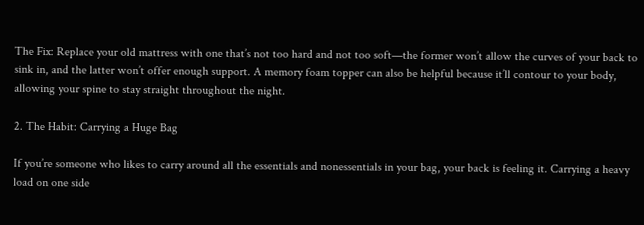The Fix: Replace your old mattress with one that’s not too hard and not too soft—the former won’t allow the curves of your back to sink in, and the latter won’t offer enough support. A memory foam topper can also be helpful because it’ll contour to your body, allowing your spine to stay straight throughout the night.

2. The Habit: Carrying a Huge Bag

If you’re someone who likes to carry around all the essentials and nonessentials in your bag, your back is feeling it. Carrying a heavy load on one side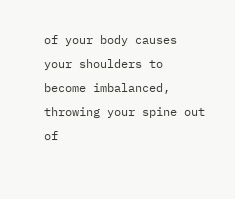of your body causes your shoulders to become imbalanced, throwing your spine out of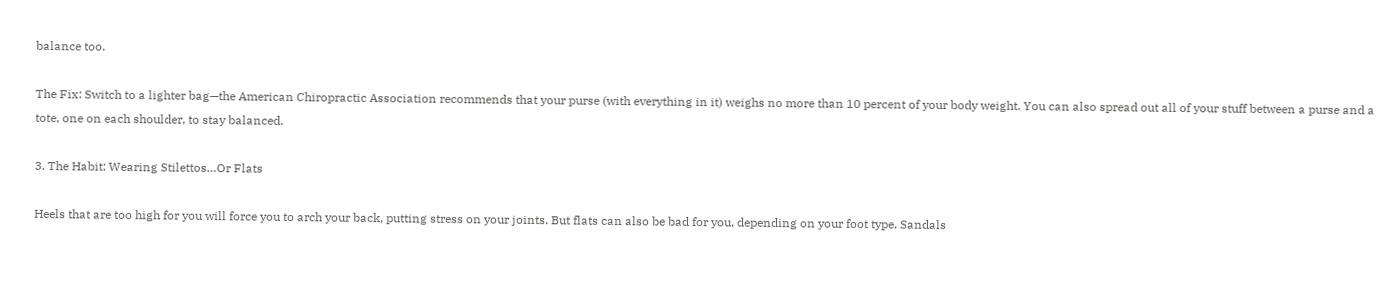balance too.

The Fix: Switch to a lighter bag—the American Chiropractic Association recommends that your purse (with everything in it) weighs no more than 10 percent of your body weight. You can also spread out all of your stuff between a purse and a tote, one on each shoulder, to stay balanced.

3. The Habit: Wearing Stilettos…Or Flats

Heels that are too high for you will force you to arch your back, putting stress on your joints. But flats can also be bad for you, depending on your foot type. Sandals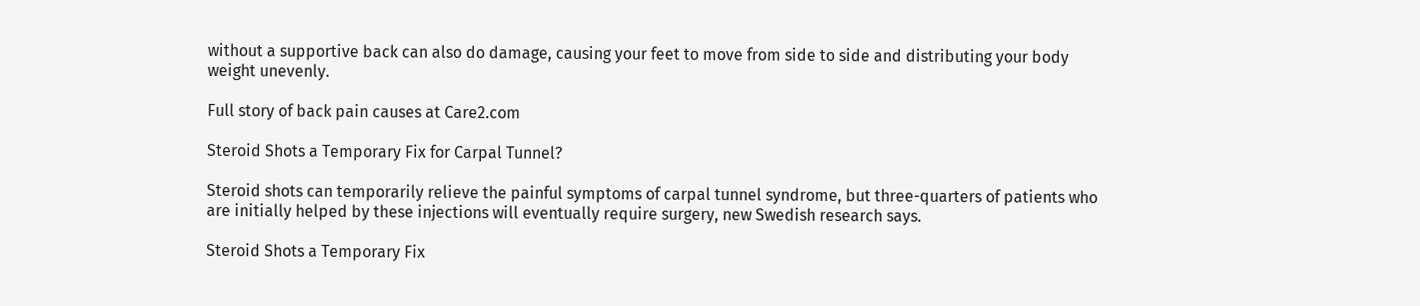without a supportive back can also do damage, causing your feet to move from side to side and distributing your body weight unevenly.

Full story of back pain causes at Care2.com

Steroid Shots a Temporary Fix for Carpal Tunnel?

Steroid shots can temporarily relieve the painful symptoms of carpal tunnel syndrome, but three-quarters of patients who are initially helped by these injections will eventually require surgery, new Swedish research says.

Steroid Shots a Temporary Fix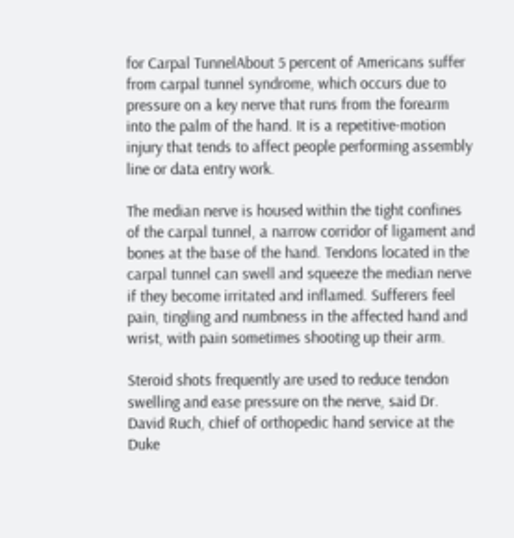for Carpal TunnelAbout 5 percent of Americans suffer from carpal tunnel syndrome, which occurs due to pressure on a key nerve that runs from the forearm into the palm of the hand. It is a repetitive-motion injury that tends to affect people performing assembly line or data entry work.

The median nerve is housed within the tight confines of the carpal tunnel, a narrow corridor of ligament and bones at the base of the hand. Tendons located in the carpal tunnel can swell and squeeze the median nerve if they become irritated and inflamed. Sufferers feel pain, tingling and numbness in the affected hand and wrist, with pain sometimes shooting up their arm.

Steroid shots frequently are used to reduce tendon swelling and ease pressure on the nerve, said Dr. David Ruch, chief of orthopedic hand service at the Duke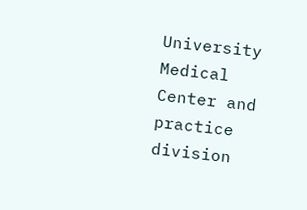University Medical Center and practice division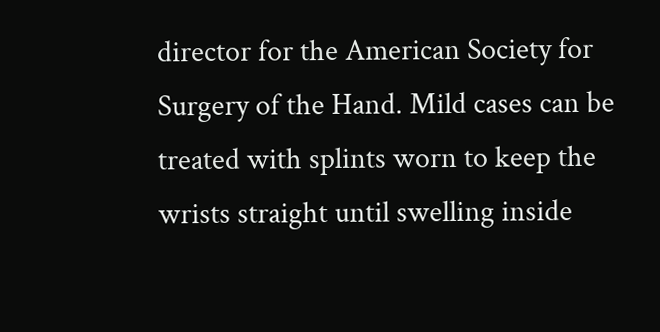director for the American Society for Surgery of the Hand. Mild cases can be treated with splints worn to keep the wrists straight until swelling inside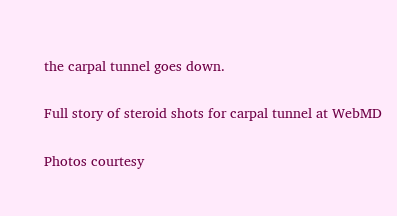the carpal tunnel goes down.

Full story of steroid shots for carpal tunnel at WebMD

Photos courtesy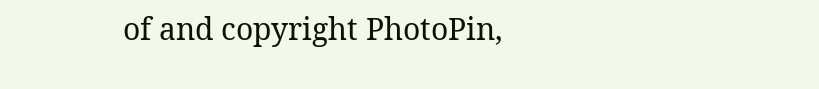of and copyright PhotoPin,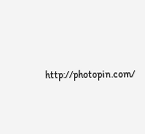http://photopin.com/